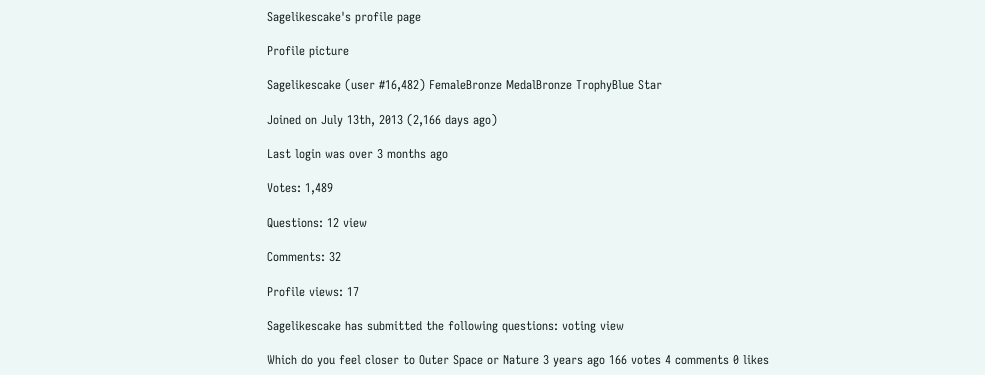Sagelikescake's profile page

Profile picture

Sagelikescake (user #16,482) FemaleBronze MedalBronze TrophyBlue Star

Joined on July 13th, 2013 (2,166 days ago)

Last login was over 3 months ago

Votes: 1,489

Questions: 12 view

Comments: 32

Profile views: 17

Sagelikescake has submitted the following questions: voting view

Which do you feel closer to Outer Space or Nature 3 years ago 166 votes 4 comments 0 likes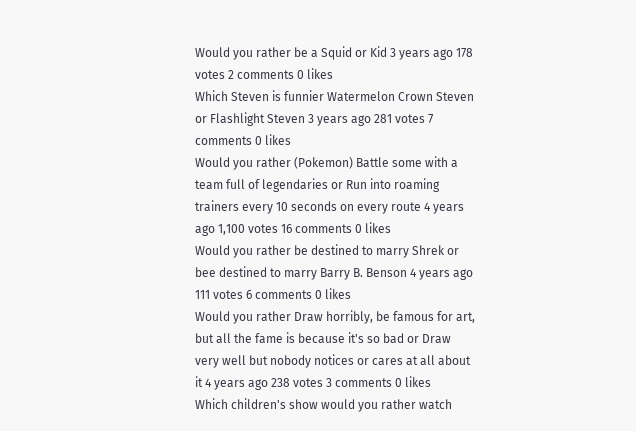Would you rather be a Squid or Kid 3 years ago 178 votes 2 comments 0 likes
Which Steven is funnier Watermelon Crown Steven or Flashlight Steven 3 years ago 281 votes 7 comments 0 likes
Would you rather (Pokemon) Battle some with a team full of legendaries or Run into roaming trainers every 10 seconds on every route 4 years ago 1,100 votes 16 comments 0 likes
Would you rather be destined to marry Shrek or bee destined to marry Barry B. Benson 4 years ago 111 votes 6 comments 0 likes
Would you rather Draw horribly, be famous for art, but all the fame is because it's so bad or Draw very well but nobody notices or cares at all about it 4 years ago 238 votes 3 comments 0 likes
Which children's show would you rather watch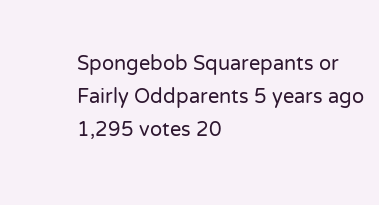Spongebob Squarepants or Fairly Oddparents 5 years ago 1,295 votes 20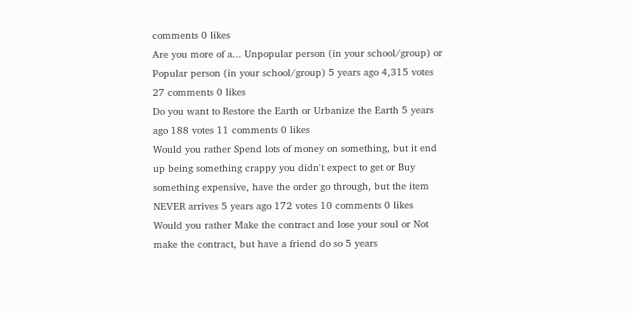comments 0 likes
Are you more of a... Unpopular person (in your school/group) or Popular person (in your school/group) 5 years ago 4,315 votes 27 comments 0 likes
Do you want to Restore the Earth or Urbanize the Earth 5 years ago 188 votes 11 comments 0 likes
Would you rather Spend lots of money on something, but it end up being something crappy you didn't expect to get or Buy something expensive, have the order go through, but the item NEVER arrives 5 years ago 172 votes 10 comments 0 likes
Would you rather Make the contract and lose your soul or Not make the contract, but have a friend do so 5 years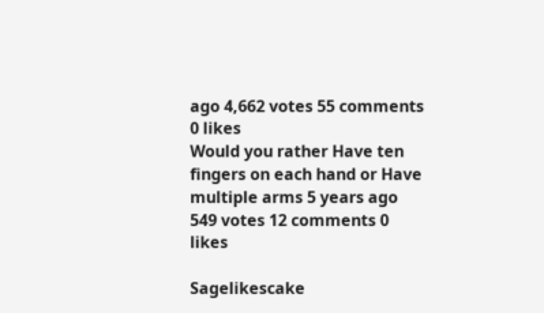ago 4,662 votes 55 comments 0 likes
Would you rather Have ten fingers on each hand or Have multiple arms 5 years ago 549 votes 12 comments 0 likes

Sagelikescake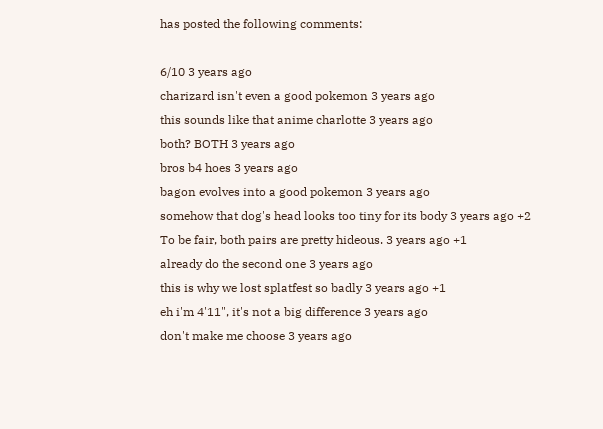has posted the following comments:

6/10 3 years ago
charizard isn't even a good pokemon 3 years ago
this sounds like that anime charlotte 3 years ago
both? BOTH 3 years ago
bros b4 hoes 3 years ago
bagon evolves into a good pokemon 3 years ago
somehow that dog's head looks too tiny for its body 3 years ago +2
To be fair, both pairs are pretty hideous. 3 years ago +1
already do the second one 3 years ago
this is why we lost splatfest so badly 3 years ago +1
eh i'm 4'11", it's not a big difference 3 years ago
don't make me choose 3 years ago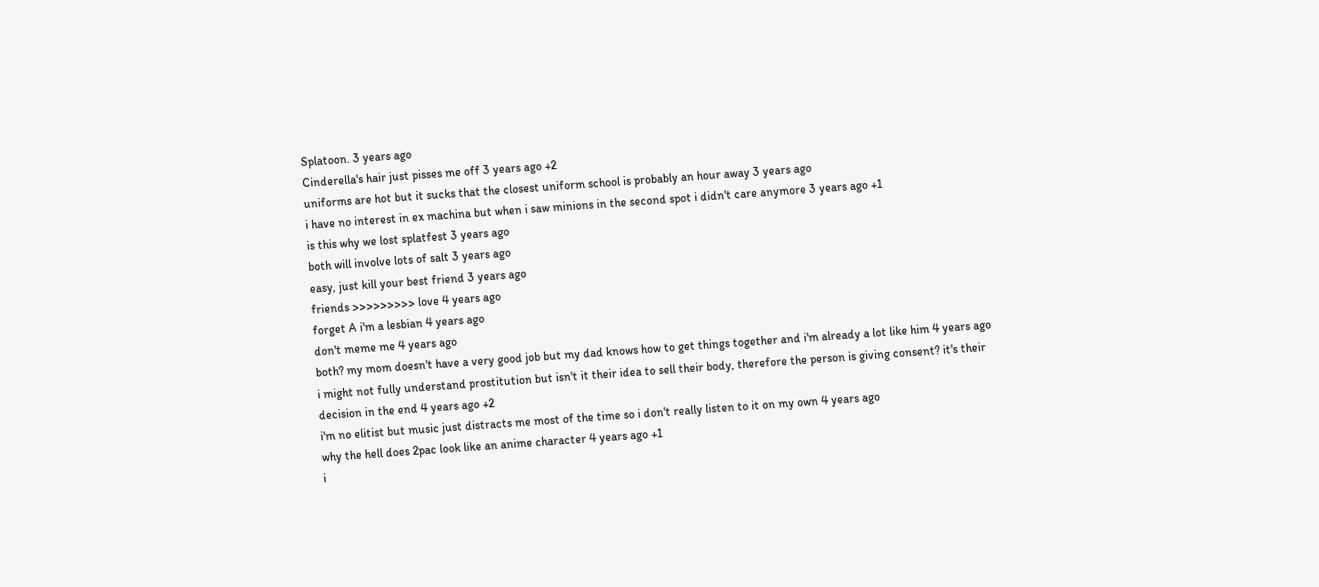Splatoon. 3 years ago
Cinderella's hair just pisses me off 3 years ago +2
uniforms are hot but it sucks that the closest uniform school is probably an hour away 3 years ago
i have no interest in ex machina but when i saw minions in the second spot i didn't care anymore 3 years ago +1
is this why we lost splatfest 3 years ago
both will involve lots of salt 3 years ago
easy, just kill your best friend 3 years ago
friends >>>>>>>>> love 4 years ago
forget A i'm a lesbian 4 years ago
don't meme me 4 years ago
both? my mom doesn't have a very good job but my dad knows how to get things together and i'm already a lot like him 4 years ago
i might not fully understand prostitution but isn't it their idea to sell their body, therefore the person is giving consent? it's their decision in the end 4 years ago +2
i'm no elitist but music just distracts me most of the time so i don't really listen to it on my own 4 years ago
why the hell does 2pac look like an anime character 4 years ago +1
i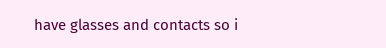have glasses and contacts so i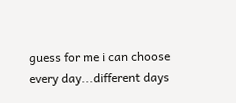guess for me i can choose every day...different days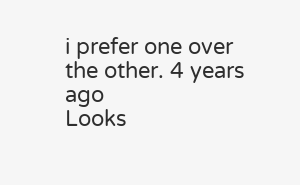i prefer one over the other. 4 years ago
Looks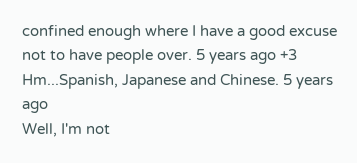confined enough where I have a good excuse not to have people over. 5 years ago +3
Hm...Spanish, Japanese and Chinese. 5 years ago
Well, I'm not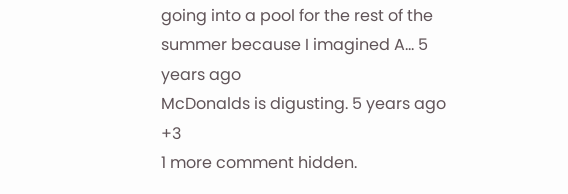going into a pool for the rest of the summer because I imagined A... 5 years ago
McDonalds is digusting. 5 years ago +3
1 more comment hidden.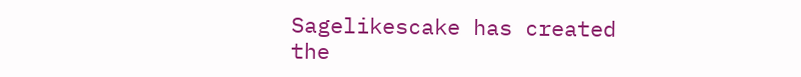Sagelikescake has created the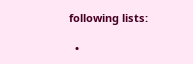following lists:

  •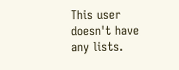This user doesn't have any lists.